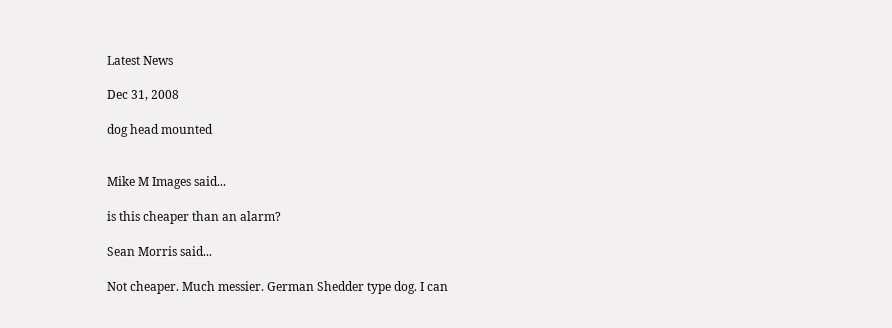Latest News

Dec 31, 2008

dog head mounted


Mike M Images said...

is this cheaper than an alarm?

Sean Morris said...

Not cheaper. Much messier. German Shedder type dog. I can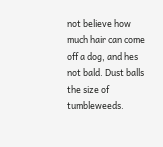not believe how much hair can come off a dog, and hes not bald. Dust balls the size of tumbleweeds.